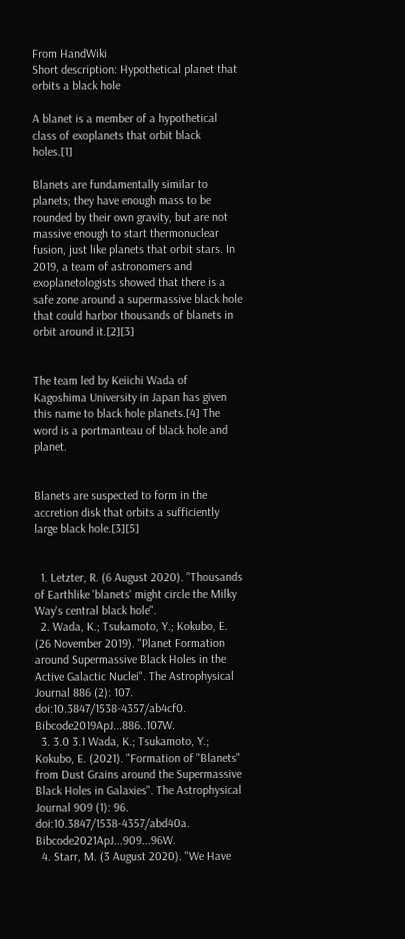From HandWiki
Short description: Hypothetical planet that orbits a black hole

A blanet is a member of a hypothetical class of exoplanets that orbit black holes.[1]

Blanets are fundamentally similar to planets; they have enough mass to be rounded by their own gravity, but are not massive enough to start thermonuclear fusion, just like planets that orbit stars. In 2019, a team of astronomers and exoplanetologists showed that there is a safe zone around a supermassive black hole that could harbor thousands of blanets in orbit around it.[2][3]


The team led by Keiichi Wada of Kagoshima University in Japan has given this name to black hole planets.[4] The word is a portmanteau of black hole and planet.


Blanets are suspected to form in the accretion disk that orbits a sufficiently large black hole.[3][5]


  1. Letzter, R. (6 August 2020). "Thousands of Earthlike 'blanets' might circle the Milky Way's central black hole".
  2. Wada, K.; Tsukamoto, Y.; Kokubo, E. (26 November 2019). "Planet Formation around Supermassive Black Holes in the Active Galactic Nuclei". The Astrophysical Journal 886 (2): 107. doi:10.3847/1538-4357/ab4cf0. Bibcode2019ApJ...886..107W.
  3. 3.0 3.1 Wada, K.; Tsukamoto, Y.; Kokubo, E. (2021). "Formation of "Blanets" from Dust Grains around the Supermassive Black Holes in Galaxies". The Astrophysical Journal 909 (1): 96. doi:10.3847/1538-4357/abd40a. Bibcode2021ApJ...909...96W.
  4. Starr, M. (3 August 2020). "We Have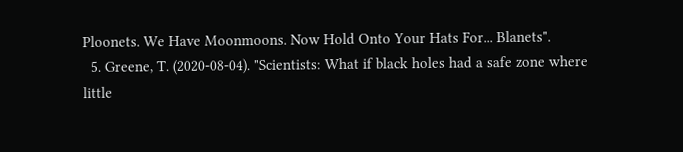Ploonets. We Have Moonmoons. Now Hold Onto Your Hats For... Blanets".
  5. Greene, T. (2020-08-04). "Scientists: What if black holes had a safe zone where little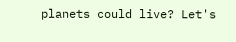planets could live? Let's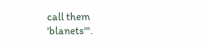call them 'blanets'".